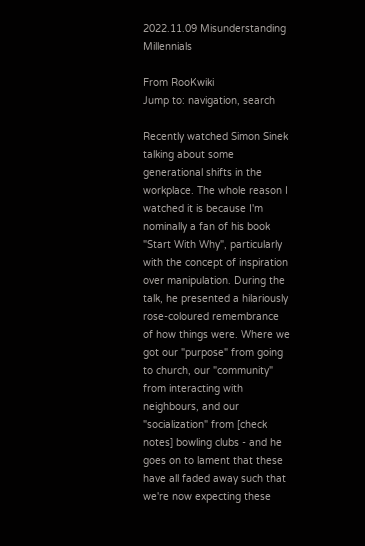2022.11.09 Misunderstanding Millennials

From RooKwiki
Jump to: navigation, search

Recently watched Simon Sinek talking about some generational shifts in the workplace. The whole reason I watched it is because I'm nominally a fan of his book "Start With Why", particularly with the concept of inspiration over manipulation. During the talk, he presented a hilariously rose-coloured remembrance of how things were. Where we got our "purpose" from going to church, our "community" from interacting with neighbours, and our "socialization" from [check notes] bowling clubs - and he goes on to lament that these have all faded away such that we're now expecting these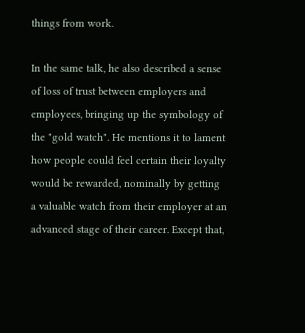things from work.

In the same talk, he also described a sense of loss of trust between employers and employees, bringing up the symbology of the "gold watch". He mentions it to lament how people could feel certain their loyalty would be rewarded, nominally by getting a valuable watch from their employer at an advanced stage of their career. Except that,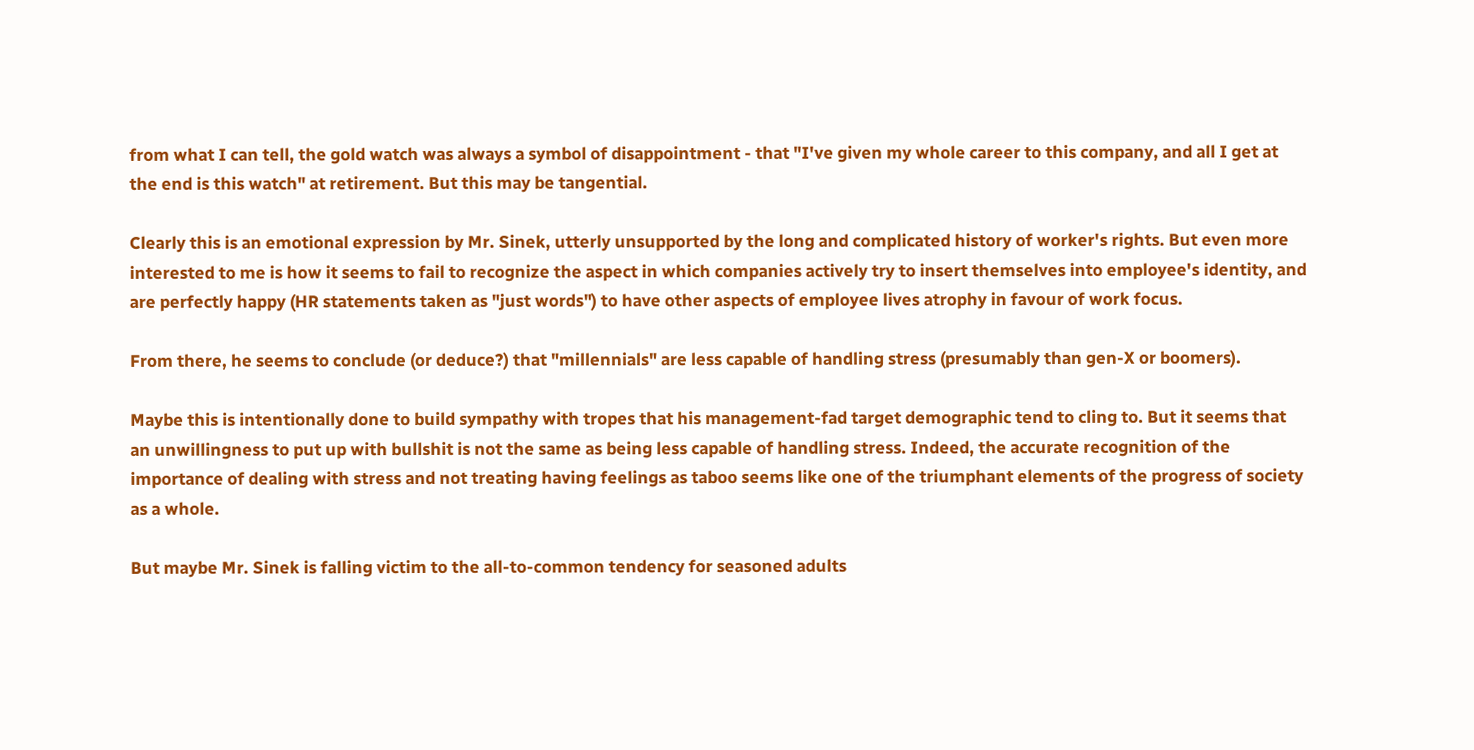from what I can tell, the gold watch was always a symbol of disappointment - that "I've given my whole career to this company, and all I get at the end is this watch" at retirement. But this may be tangential.

Clearly this is an emotional expression by Mr. Sinek, utterly unsupported by the long and complicated history of worker's rights. But even more interested to me is how it seems to fail to recognize the aspect in which companies actively try to insert themselves into employee's identity, and are perfectly happy (HR statements taken as "just words") to have other aspects of employee lives atrophy in favour of work focus.

From there, he seems to conclude (or deduce?) that "millennials" are less capable of handling stress (presumably than gen-X or boomers).

Maybe this is intentionally done to build sympathy with tropes that his management-fad target demographic tend to cling to. But it seems that an unwillingness to put up with bullshit is not the same as being less capable of handling stress. Indeed, the accurate recognition of the importance of dealing with stress and not treating having feelings as taboo seems like one of the triumphant elements of the progress of society as a whole.

But maybe Mr. Sinek is falling victim to the all-to-common tendency for seasoned adults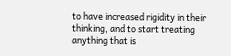to have increased rigidity in their thinking, and to start treating anything that is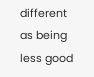different as being less good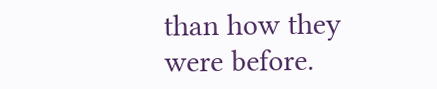than how they were before.